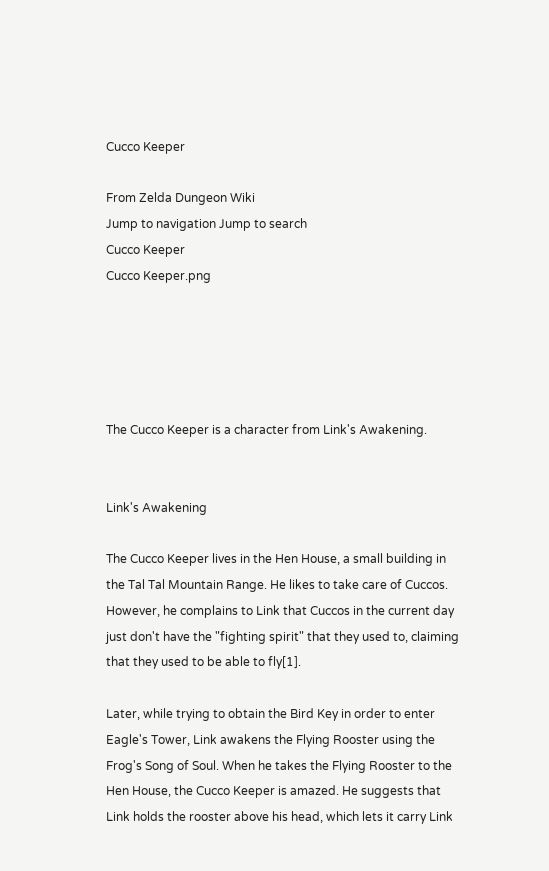Cucco Keeper

From Zelda Dungeon Wiki
Jump to navigation Jump to search
Cucco Keeper
Cucco Keeper.png





The Cucco Keeper is a character from Link's Awakening.


Link's Awakening

The Cucco Keeper lives in the Hen House, a small building in the Tal Tal Mountain Range. He likes to take care of Cuccos. However, he complains to Link that Cuccos in the current day just don't have the "fighting spirit" that they used to, claiming that they used to be able to fly[1].

Later, while trying to obtain the Bird Key in order to enter Eagle's Tower, Link awakens the Flying Rooster using the Frog's Song of Soul. When he takes the Flying Rooster to the Hen House, the Cucco Keeper is amazed. He suggests that Link holds the rooster above his head, which lets it carry Link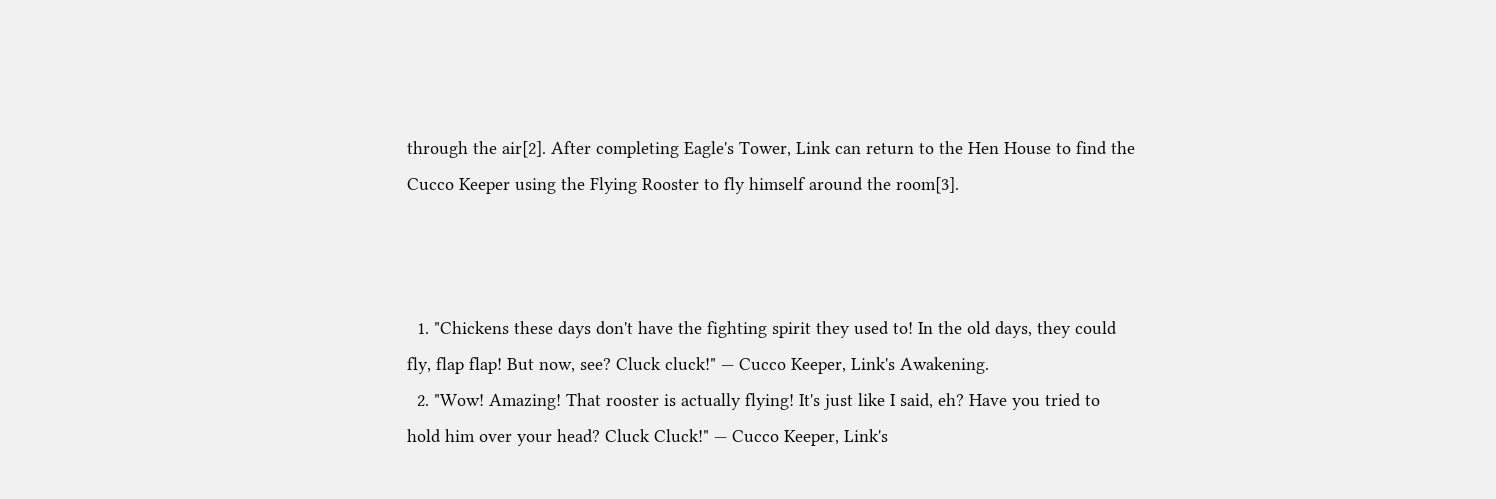through the air[2]. After completing Eagle's Tower, Link can return to the Hen House to find the Cucco Keeper using the Flying Rooster to fly himself around the room[3].



  1. "Chickens these days don't have the fighting spirit they used to! In the old days, they could fly, flap flap! But now, see? Cluck cluck!" — Cucco Keeper, Link's Awakening.
  2. "Wow! Amazing! That rooster is actually flying! It's just like I said, eh? Have you tried to hold him over your head? Cluck Cluck!" — Cucco Keeper, Link's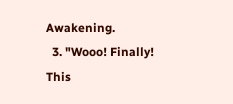Awakening.
  3. "Wooo! Finally! This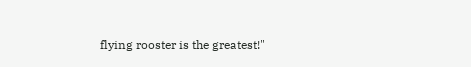flying rooster is the greatest!"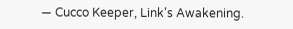— Cucco Keeper, Link's Awakening.